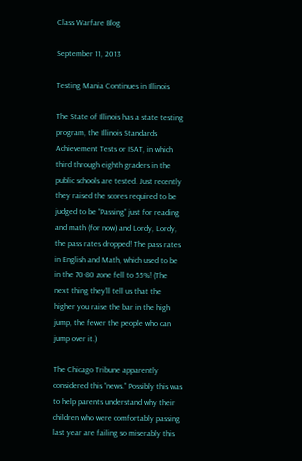Class Warfare Blog

September 11, 2013

Testing Mania Continues in Illinois

The State of Illinois has a state testing program, the Illinois Standards Achievement Tests or ISAT, in which third through eighth graders in the public schools are tested. Just recently they raised the scores required to be judged to be “Passing” just for reading and math (for now) and Lordy, Lordy, the pass rates dropped! The pass rates in English and Math, which used to be in the 70-80 zone fell to 55%! (The next thing they’ll tell us that the higher you raise the bar in the high jump, the fewer the people who can jump over it.)

The Chicago Tribune apparently considered this “news.” Possibly this was to help parents understand why their children who were comfortably passing last year are failing so miserably this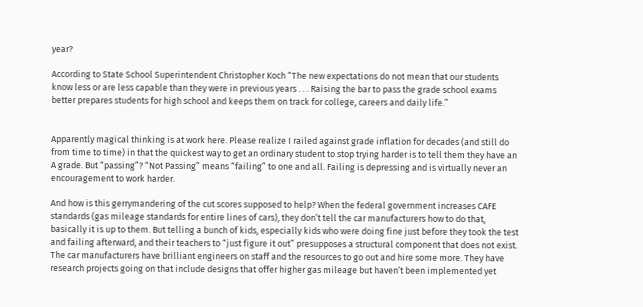year?

According to State School Superintendent Christopher Koch “The new expectations do not mean that our students know less or are less capable than they were in previous years . . . Raising the bar to pass the grade school exams better prepares students for high school and keeps them on track for college, careers and daily life.”


Apparently magical thinking is at work here. Please realize I railed against grade inflation for decades (and still do from time to time) in that the quickest way to get an ordinary student to stop trying harder is to tell them they have an A grade. But “passing”? “Not Passing” means “failing” to one and all. Failing is depressing and is virtually never an encouragement to work harder.

And how is this gerrymandering of the cut scores supposed to help? When the federal government increases CAFE standards (gas mileage standards for entire lines of cars), they don’t tell the car manufacturers how to do that, basically it is up to them. But telling a bunch of kids, especially kids who were doing fine just before they took the test and failing afterward, and their teachers to “just figure it out” presupposes a structural component that does not exist. The car manufacturers have brilliant engineers on staff and the resources to go out and hire some more. They have research projects going on that include designs that offer higher gas mileage but haven’t been implemented yet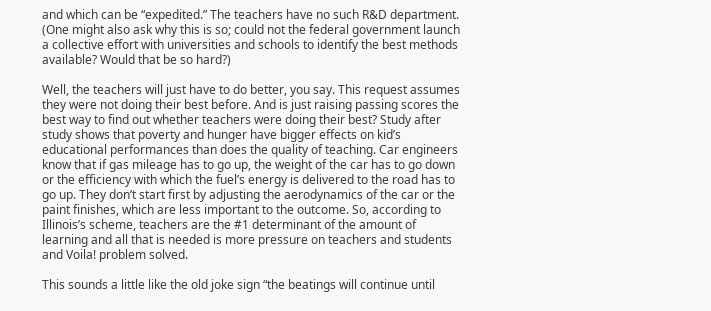and which can be “expedited.” The teachers have no such R&D department. (One might also ask why this is so; could not the federal government launch a collective effort with universities and schools to identify the best methods available? Would that be so hard?)

Well, the teachers will just have to do better, you say. This request assumes they were not doing their best before. And is just raising passing scores the best way to find out whether teachers were doing their best? Study after study shows that poverty and hunger have bigger effects on kid’s educational performances than does the quality of teaching. Car engineers know that if gas mileage has to go up, the weight of the car has to go down or the efficiency with which the fuel’s energy is delivered to the road has to go up. They don’t start first by adjusting the aerodynamics of the car or the paint finishes, which are less important to the outcome. So, according to Illinois’s scheme, teachers are the #1 determinant of the amount of learning and all that is needed is more pressure on teachers and students and Voila! problem solved.

This sounds a little like the old joke sign “the beatings will continue until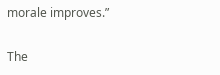morale improves.”

The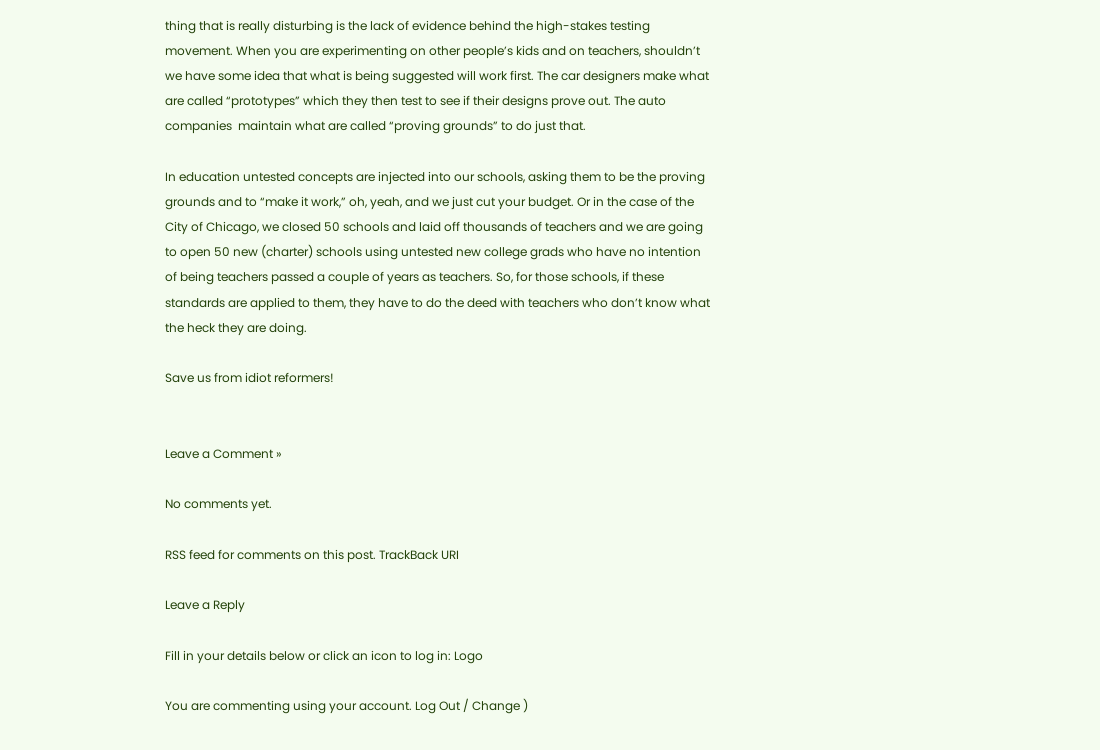thing that is really disturbing is the lack of evidence behind the high-stakes testing movement. When you are experimenting on other people’s kids and on teachers, shouldn’t we have some idea that what is being suggested will work first. The car designers make what are called “prototypes” which they then test to see if their designs prove out. The auto companies  maintain what are called “proving grounds” to do just that.

In education untested concepts are injected into our schools, asking them to be the proving grounds and to “make it work,” oh, yeah, and we just cut your budget. Or in the case of the City of Chicago, we closed 50 schools and laid off thousands of teachers and we are going to open 50 new (charter) schools using untested new college grads who have no intention of being teachers passed a couple of years as teachers. So, for those schools, if these standards are applied to them, they have to do the deed with teachers who don’t know what the heck they are doing.

Save us from idiot reformers!


Leave a Comment »

No comments yet.

RSS feed for comments on this post. TrackBack URI

Leave a Reply

Fill in your details below or click an icon to log in: Logo

You are commenting using your account. Log Out / Change )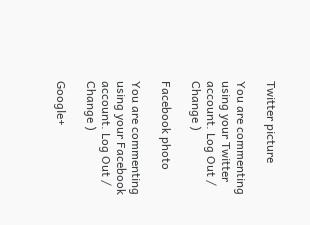Twitter picture

You are commenting using your Twitter account. Log Out / Change )

Facebook photo

You are commenting using your Facebook account. Log Out / Change )

Google+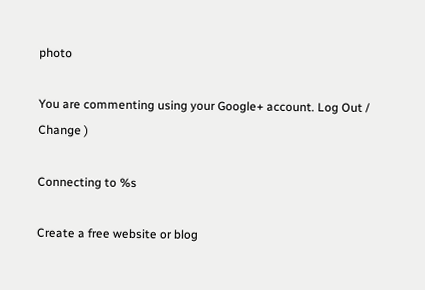photo

You are commenting using your Google+ account. Log Out / Change )

Connecting to %s

Create a free website or blog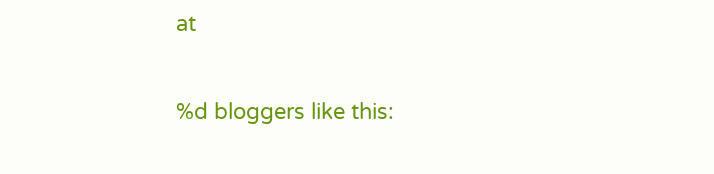at

%d bloggers like this: